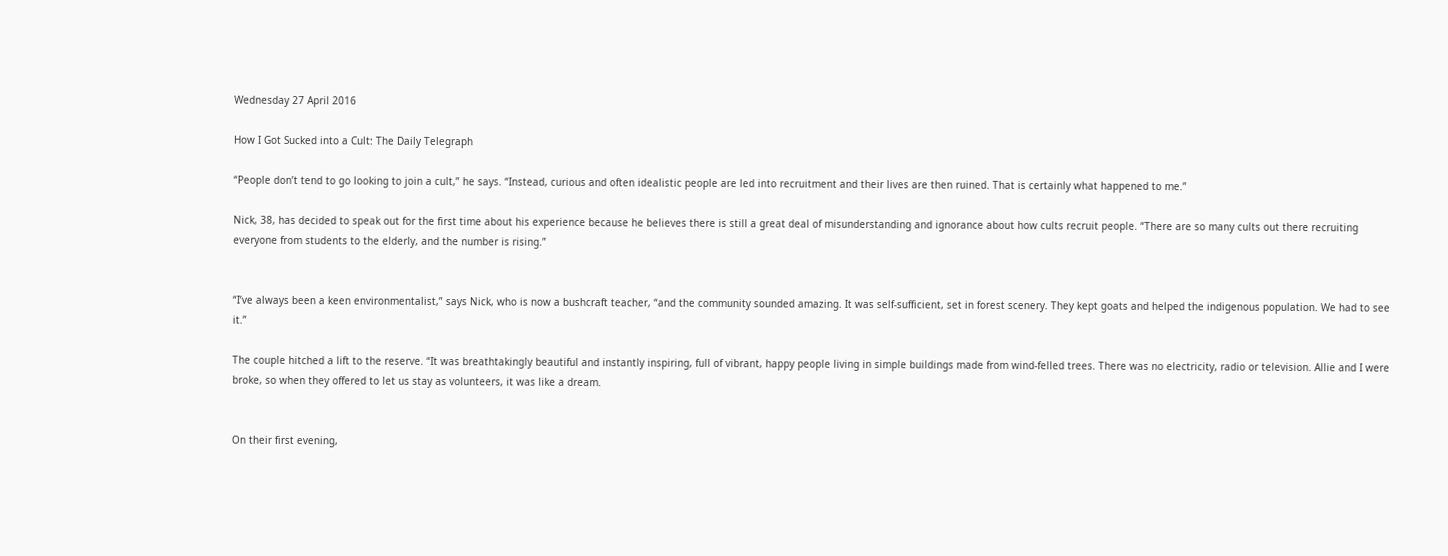Wednesday 27 April 2016

How I Got Sucked into a Cult: The Daily Telegraph

“People don’t tend to go looking to join a cult,” he says. “Instead, curious and often idealistic people are led into recruitment and their lives are then ruined. That is certainly what happened to me.”

Nick, 38, has decided to speak out for the first time about his experience because he believes there is still a great deal of misunderstanding and ignorance about how cults recruit people. “There are so many cults out there recruiting everyone from students to the elderly, and the number is rising.”


“I’ve always been a keen environmentalist,” says Nick, who is now a bushcraft teacher, “and the community sounded amazing. It was self-sufficient, set in forest scenery. They kept goats and helped the indigenous population. We had to see it.”

The couple hitched a lift to the reserve. “It was breathtakingly beautiful and instantly inspiring, full of vibrant, happy people living in simple buildings made from wind-felled trees. There was no electricity, radio or television. Allie and I were broke, so when they offered to let us stay as volunteers, it was like a dream.


On their first evening,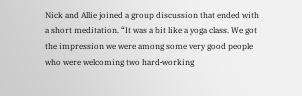Nick and Allie joined a group discussion that ended with a short meditation. “It was a bit like a yoga class. We got the impression we were among some very good people who were welcoming two hard‑working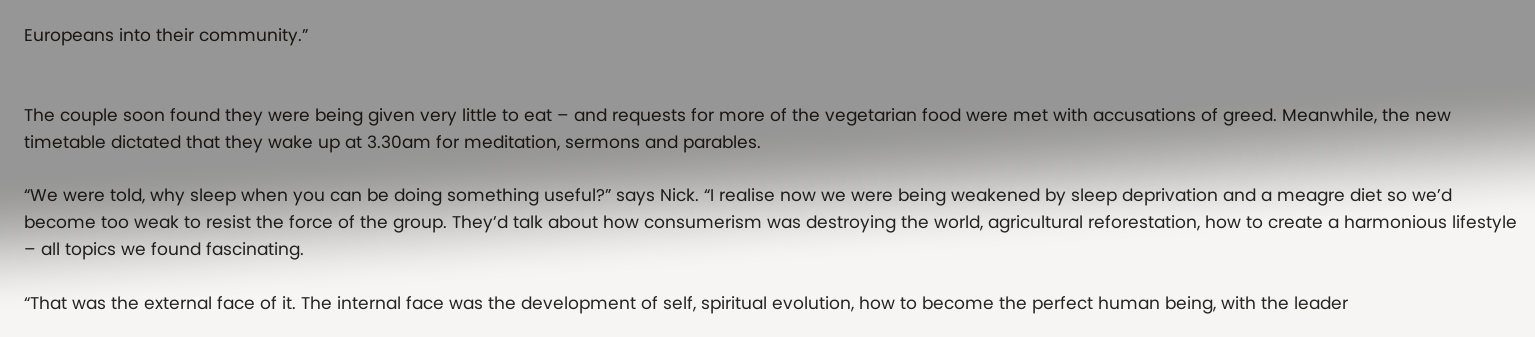Europeans into their community.”


The couple soon found they were being given very little to eat – and requests for more of the vegetarian food were met with accusations of greed. Meanwhile, the new timetable dictated that they wake up at 3.30am for meditation, sermons and parables.

“We were told, why sleep when you can be doing something useful?” says Nick. “I realise now we were being weakened by sleep deprivation and a meagre diet so we’d become too weak to resist the force of the group. They’d talk about how consumerism was destroying the world, agricultural reforestation, how to create a harmonious lifestyle – all topics we found fascinating.

“That was the external face of it. The internal face was the development of self, spiritual evolution, how to become the perfect human being, with the leader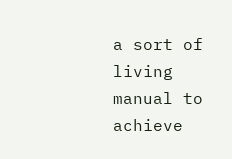a sort of living manual to achieve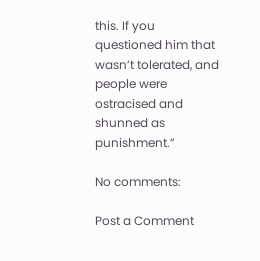this. If you questioned him that wasn’t tolerated, and people were ostracised and shunned as punishment.”

No comments:

Post a Comment